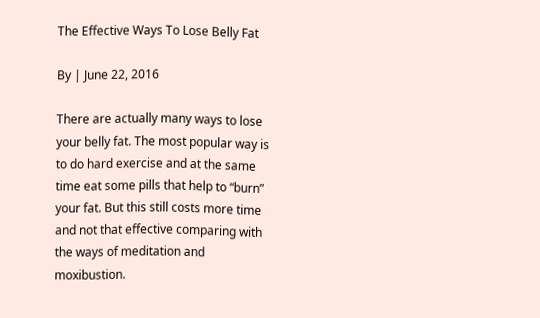The Effective Ways To Lose Belly Fat

By | June 22, 2016

There are actually many ways to lose your belly fat. The most popular way is to do hard exercise and at the same time eat some pills that help to “burn” your fat. But this still costs more time and not that effective comparing with the ways of meditation and moxibustion.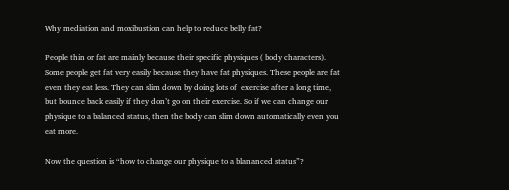Why mediation and moxibustion can help to reduce belly fat?

People thin or fat are mainly because their specific physiques ( body characters). Some people get fat very easily because they have fat physiques. These people are fat even they eat less. They can slim down by doing lots of  exercise after a long time, but bounce back easily if they don’t go on their exercise. So if we can change our physique to a balanced status, then the body can slim down automatically even you eat more.

Now the question is “how to change our physique to a blananced status”?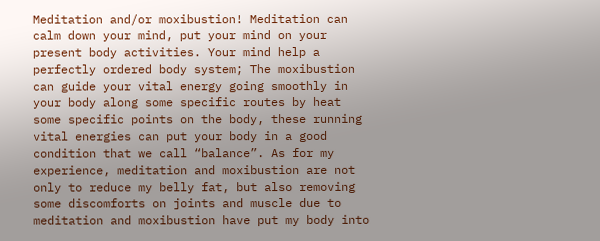Meditation and/or moxibustion! Meditation can calm down your mind, put your mind on your present body activities. Your mind help a perfectly ordered body system; The moxibustion can guide your vital energy going smoothly in your body along some specific routes by heat some specific points on the body, these running vital energies can put your body in a good condition that we call “balance”. As for my experience, meditation and moxibustion are not only to reduce my belly fat, but also removing some discomforts on joints and muscle due to meditation and moxibustion have put my body into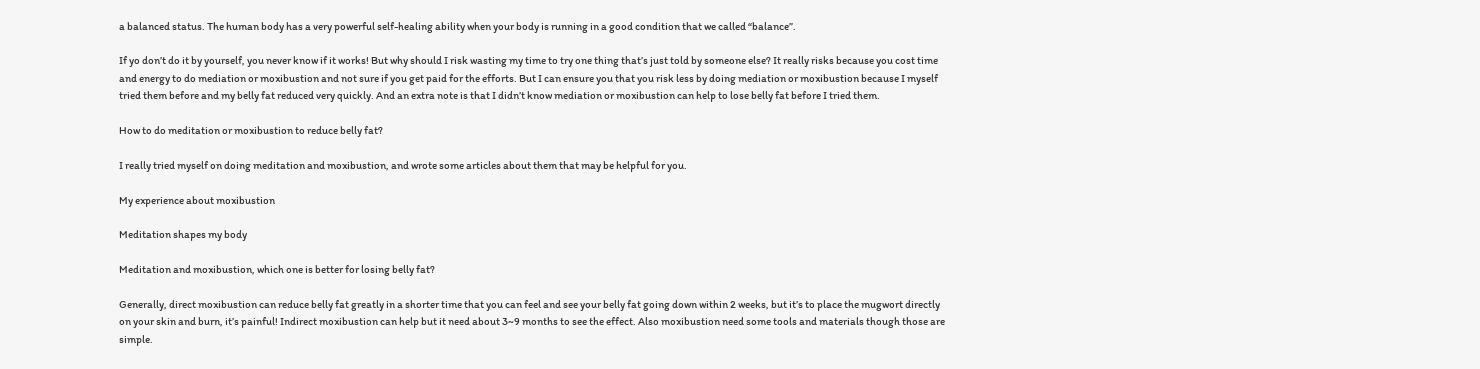a balanced status. The human body has a very powerful self-healing ability when your body is running in a good condition that we called “balance”.

If yo don’t do it by yourself, you never know if it works! But why should I risk wasting my time to try one thing that’s just told by someone else? It really risks because you cost time and energy to do mediation or moxibustion and not sure if you get paid for the efforts. But I can ensure you that you risk less by doing mediation or moxibustion because I myself tried them before and my belly fat reduced very quickly. And an extra note is that I didn’t know mediation or moxibustion can help to lose belly fat before I tried them.

How to do meditation or moxibustion to reduce belly fat?

I really tried myself on doing meditation and moxibustion, and wrote some articles about them that may be helpful for you.

My experience about moxibustion

Meditation shapes my body

Meditation and moxibustion, which one is better for losing belly fat?

Generally, direct moxibustion can reduce belly fat greatly in a shorter time that you can feel and see your belly fat going down within 2 weeks, but it’s to place the mugwort directly on your skin and burn, it’s painful! Indirect moxibustion can help but it need about 3~9 months to see the effect. Also moxibustion need some tools and materials though those are simple.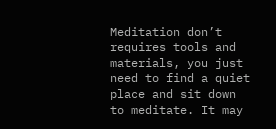Meditation don’t requires tools and materials, you just need to find a quiet place and sit down to meditate. It may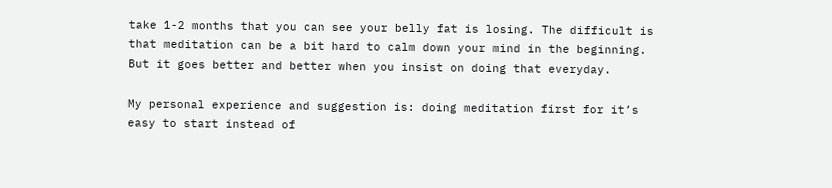take 1-2 months that you can see your belly fat is losing. The difficult is that meditation can be a bit hard to calm down your mind in the beginning. But it goes better and better when you insist on doing that everyday.

My personal experience and suggestion is: doing meditation first for it’s easy to start instead of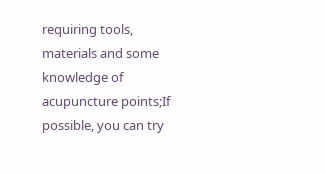requiring tools, materials and some knowledge of acupuncture points;If possible, you can try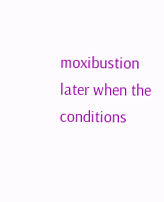moxibustion later when the conditions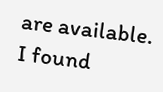are available. I found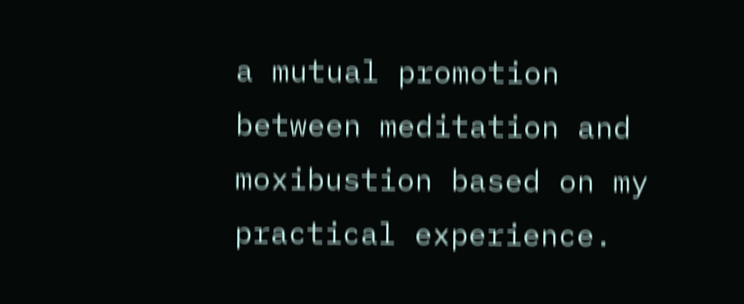a mutual promotion between meditation and moxibustion based on my practical experience.